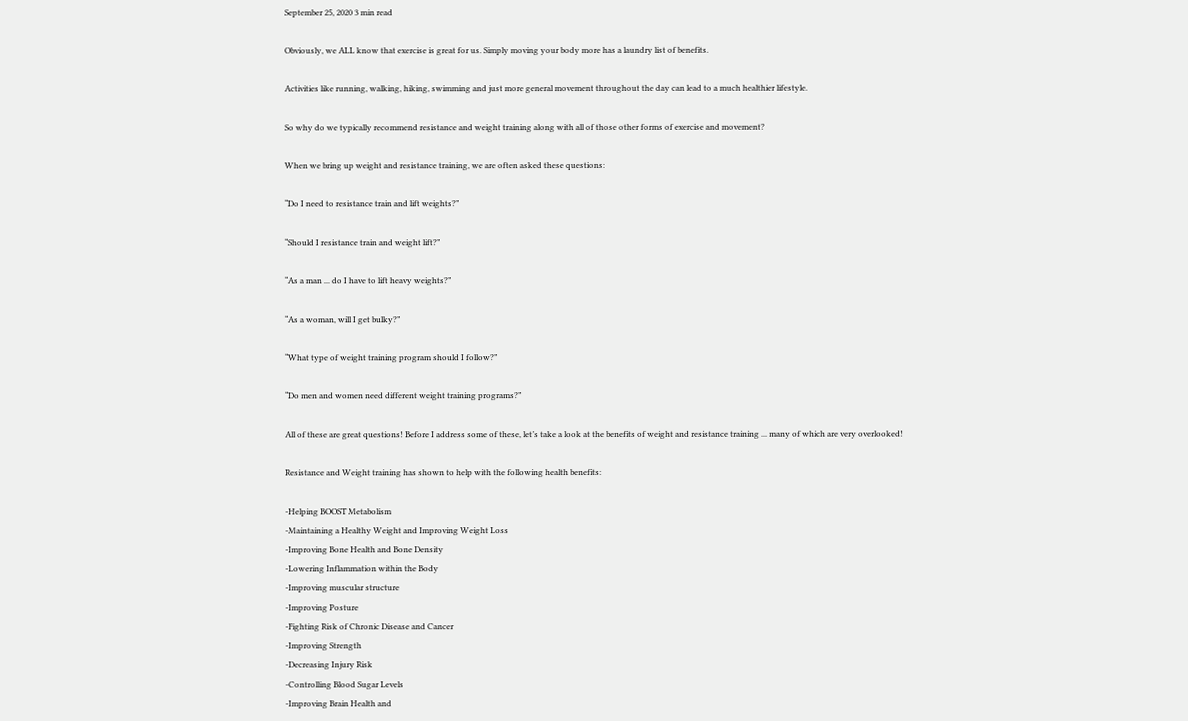September 25, 2020 3 min read

Obviously, we ALL know that exercise is great for us. Simply moving your body more has a laundry list of benefits.

Activities like running, walking, hiking, swimming and just more general movement throughout the day can lead to a much healthier lifestyle.

So why do we typically recommend resistance and weight training along with all of those other forms of exercise and movement?

When we bring up weight and resistance training, we are often asked these questions:

“Do I need to resistance train and lift weights?”

“Should I resistance train and weight lift?”

“As a man ... do I have to lift heavy weights?”

“As a woman, will I get bulky?”

“What type of weight training program should I follow?”

“Do men and women need different weight training programs?”

All of these are great questions! Before I address some of these, let’s take a look at the benefits of weight and resistance training ... many of which are very overlooked!

Resistance and Weight training has shown to help with the following health benefits:

-Helping BOOST Metabolism
-Maintaining a Healthy Weight and Improving Weight Loss
-Improving Bone Health and Bone Density
-Lowering Inflammation within the Body
-Improving muscular structure
-Improving Posture
-Fighting Risk of Chronic Disease and Cancer
-Improving Strength
-Decreasing Injury Risk
-Controlling Blood Sugar Levels
-Improving Brain Health and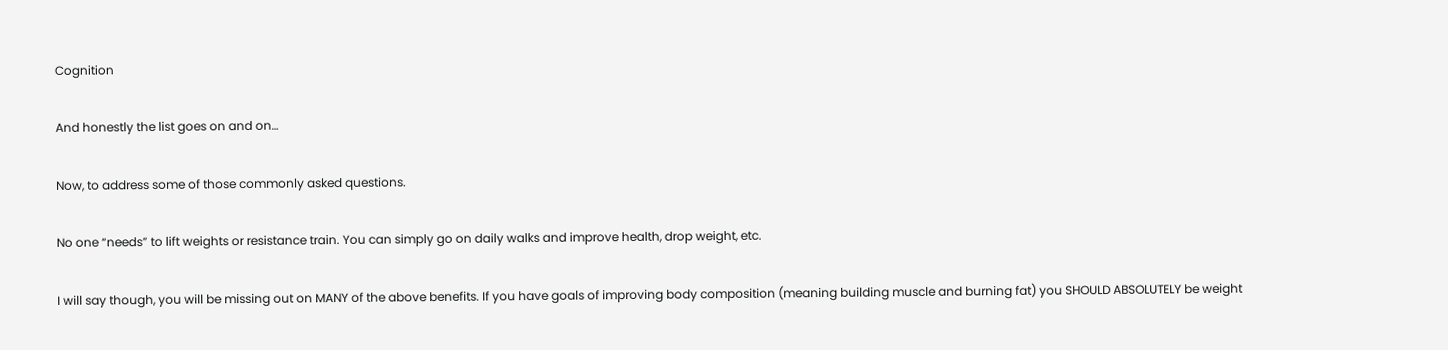Cognition

And honestly the list goes on and on…

Now, to address some of those commonly asked questions.

No one “needs” to lift weights or resistance train. You can simply go on daily walks and improve health, drop weight, etc.

I will say though, you will be missing out on MANY of the above benefits. If you have goals of improving body composition (meaning building muscle and burning fat) you SHOULD ABSOLUTELY be weight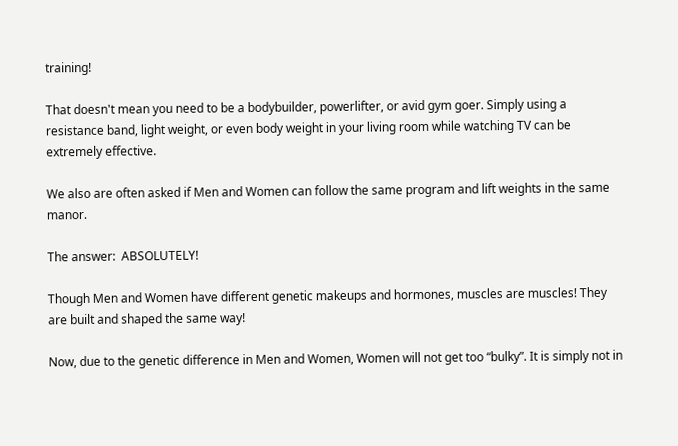training!

That doesn't mean you need to be a bodybuilder, powerlifter, or avid gym goer. Simply using a resistance band, light weight, or even body weight in your living room while watching TV can be extremely effective.

We also are often asked if Men and Women can follow the same program and lift weights in the same manor.

The answer:  ABSOLUTELY!

Though Men and Women have different genetic makeups and hormones, muscles are muscles! They are built and shaped the same way!

Now, due to the genetic difference in Men and Women, Women will not get too “bulky”. It is simply not in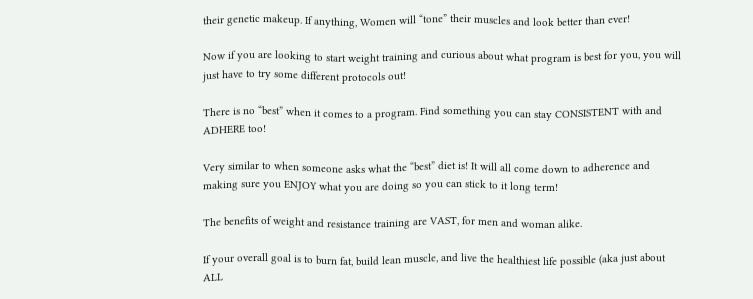their genetic makeup. If anything, Women will “tone” their muscles and look better than ever!

Now if you are looking to start weight training and curious about what program is best for you, you will just have to try some different protocols out!

There is no “best” when it comes to a program. Find something you can stay CONSISTENT with and ADHERE too!

Very similar to when someone asks what the “best” diet is! It will all come down to adherence and making sure you ENJOY what you are doing so you can stick to it long term!

The benefits of weight and resistance training are VAST, for men and woman alike.

If your overall goal is to burn fat, build lean muscle, and live the healthiest life possible (aka just about ALL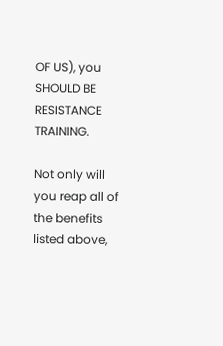OF US), you SHOULD BE RESISTANCE TRAINING.

Not only will you reap all of the benefits listed above,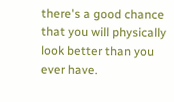there's a good chance that you will physically look better than you ever have.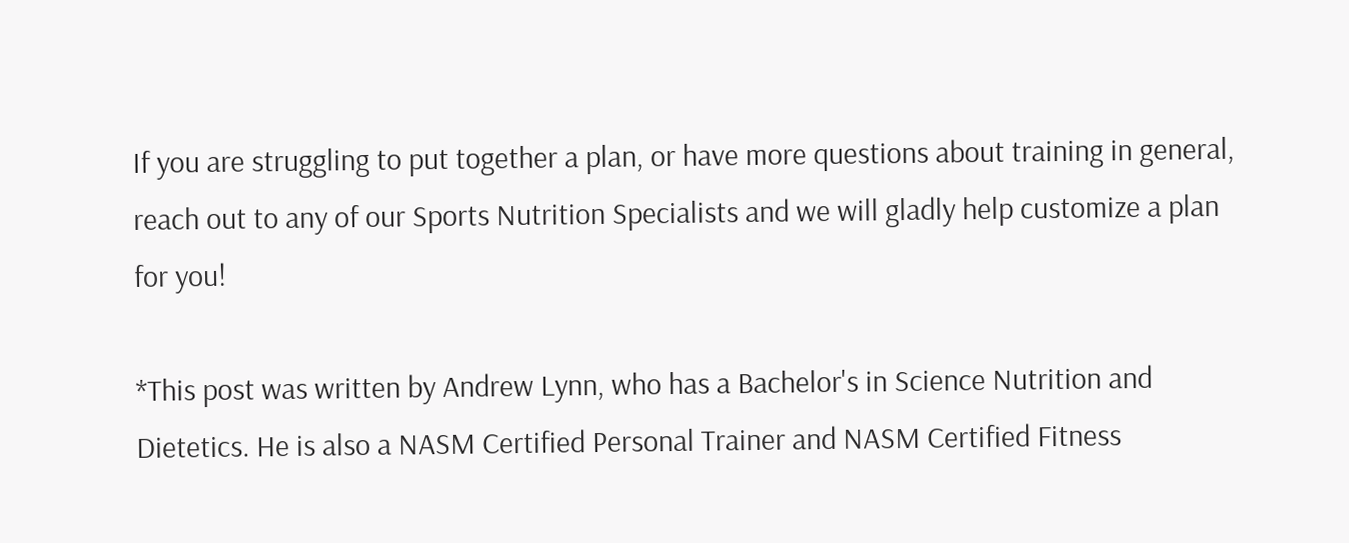If you are struggling to put together a plan, or have more questions about training in general, reach out to any of our Sports Nutrition Specialists and we will gladly help customize a plan for you!

*This post was written by Andrew Lynn, who has a Bachelor's in Science Nutrition and Dietetics. He is also a NASM Certified Personal Trainer and NASM Certified Fitness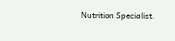Nutrition Specialist.